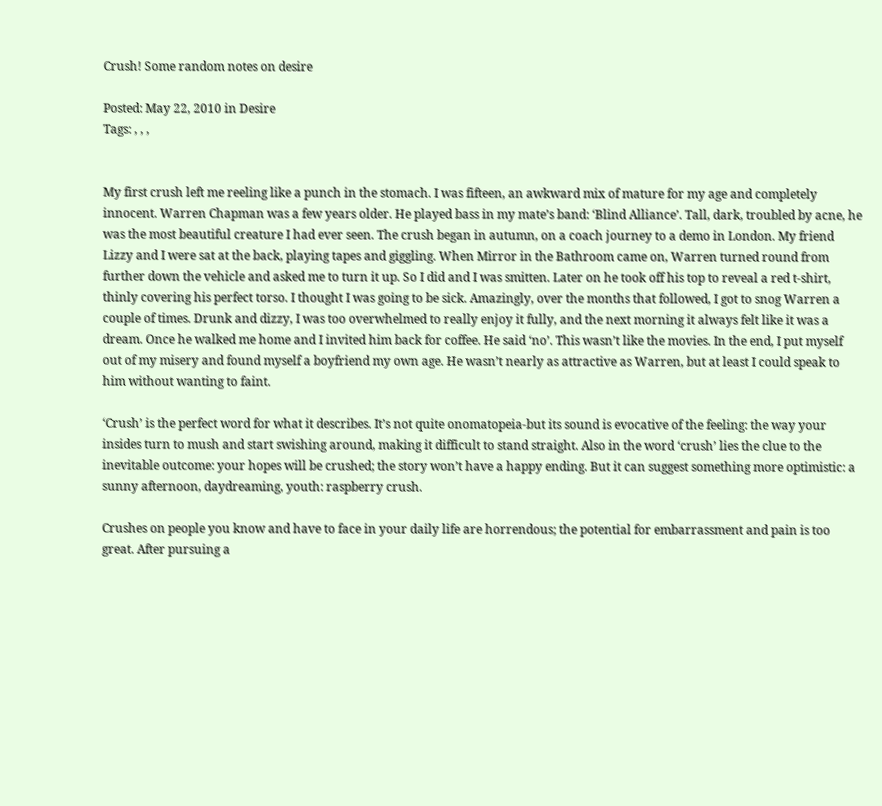Crush! Some random notes on desire

Posted: May 22, 2010 in Desire
Tags: , , ,


My first crush left me reeling like a punch in the stomach. I was fifteen, an awkward mix of mature for my age and completely innocent. Warren Chapman was a few years older. He played bass in my mate’s band: ‘Blind Alliance’. Tall, dark, troubled by acne, he was the most beautiful creature I had ever seen. The crush began in autumn, on a coach journey to a demo in London. My friend Lizzy and I were sat at the back, playing tapes and giggling. When Mirror in the Bathroom came on, Warren turned round from further down the vehicle and asked me to turn it up. So I did and I was smitten. Later on he took off his top to reveal a red t-shirt, thinly covering his perfect torso. I thought I was going to be sick. Amazingly, over the months that followed, I got to snog Warren a couple of times. Drunk and dizzy, I was too overwhelmed to really enjoy it fully, and the next morning it always felt like it was a dream. Once he walked me home and I invited him back for coffee. He said ‘no’. This wasn’t like the movies. In the end, I put myself out of my misery and found myself a boyfriend my own age. He wasn’t nearly as attractive as Warren, but at least I could speak to him without wanting to faint.

‘Crush’ is the perfect word for what it describes. It’s not quite onomatopeia-but its sound is evocative of the feeling: the way your insides turn to mush and start swishing around, making it difficult to stand straight. Also in the word ‘crush’ lies the clue to the inevitable outcome: your hopes will be crushed; the story won’t have a happy ending. But it can suggest something more optimistic: a sunny afternoon, daydreaming, youth: raspberry crush.

Crushes on people you know and have to face in your daily life are horrendous; the potential for embarrassment and pain is too great. After pursuing a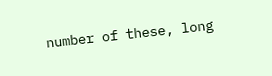number of these, long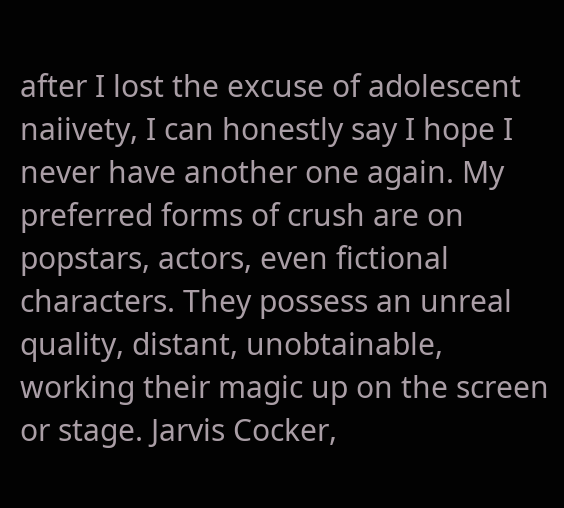after I lost the excuse of adolescent naiivety, I can honestly say I hope I never have another one again. My preferred forms of crush are on popstars, actors, even fictional characters. They possess an unreal quality, distant, unobtainable, working their magic up on the screen or stage. Jarvis Cocker,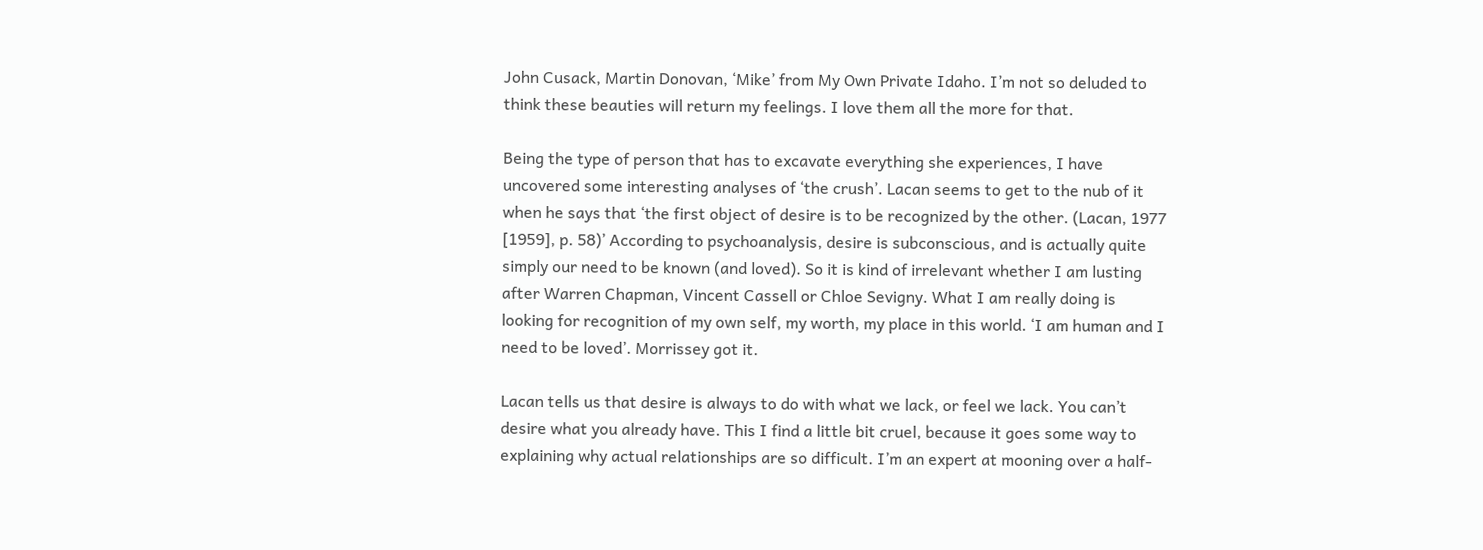John Cusack, Martin Donovan, ‘Mike’ from My Own Private Idaho. I’m not so deluded to think these beauties will return my feelings. I love them all the more for that.

Being the type of person that has to excavate everything she experiences, I have uncovered some interesting analyses of ‘the crush’. Lacan seems to get to the nub of it when he says that ‘the first object of desire is to be recognized by the other. (Lacan, 1977 [1959], p. 58)’ According to psychoanalysis, desire is subconscious, and is actually quite simply our need to be known (and loved). So it is kind of irrelevant whether I am lusting after Warren Chapman, Vincent Cassell or Chloe Sevigny. What I am really doing is looking for recognition of my own self, my worth, my place in this world. ‘I am human and I need to be loved’. Morrissey got it.

Lacan tells us that desire is always to do with what we lack, or feel we lack. You can’t desire what you already have. This I find a little bit cruel, because it goes some way to explaining why actual relationships are so difficult. I’m an expert at mooning over a half-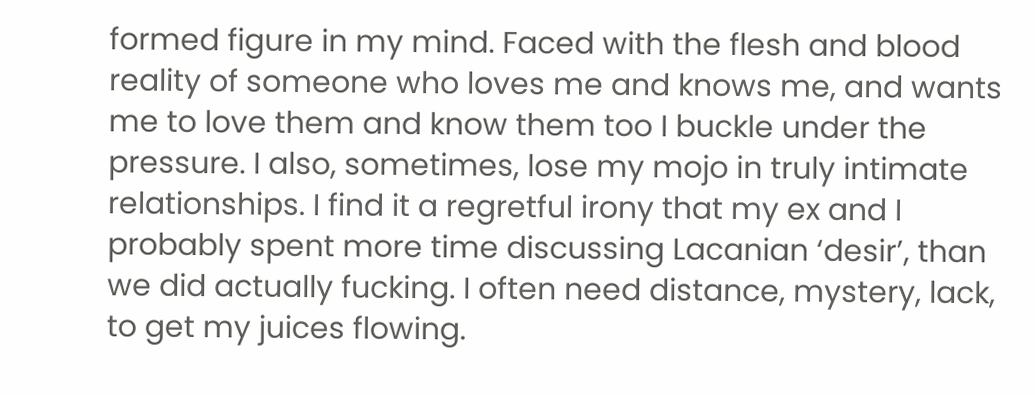formed figure in my mind. Faced with the flesh and blood reality of someone who loves me and knows me, and wants me to love them and know them too I buckle under the pressure. I also, sometimes, lose my mojo in truly intimate relationships. I find it a regretful irony that my ex and I probably spent more time discussing Lacanian ‘desir’, than we did actually fucking. I often need distance, mystery, lack, to get my juices flowing.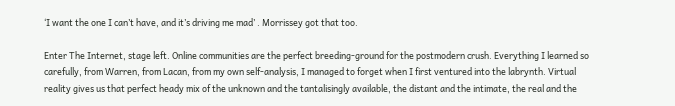‘I want the one I can’t have, and it’s driving me mad’ . Morrissey got that too.

Enter The Internet, stage left. Online communities are the perfect breeding-ground for the postmodern crush. Everything I learned so carefully, from Warren, from Lacan, from my own self-analysis, I managed to forget when I first ventured into the labrynth. Virtual reality gives us that perfect heady mix of the unknown and the tantalisingly available, the distant and the intimate, the real and the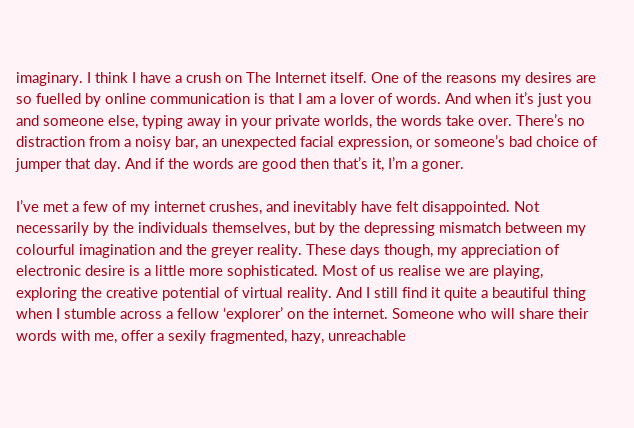imaginary. I think I have a crush on The Internet itself. One of the reasons my desires are so fuelled by online communication is that I am a lover of words. And when it’s just you and someone else, typing away in your private worlds, the words take over. There’s no distraction from a noisy bar, an unexpected facial expression, or someone’s bad choice of jumper that day. And if the words are good then that’s it, I’m a goner.

I’ve met a few of my internet crushes, and inevitably have felt disappointed. Not necessarily by the individuals themselves, but by the depressing mismatch between my colourful imagination and the greyer reality. These days though, my appreciation of electronic desire is a little more sophisticated. Most of us realise we are playing, exploring the creative potential of virtual reality. And I still find it quite a beautiful thing when I stumble across a fellow ‘explorer’ on the internet. Someone who will share their words with me, offer a sexily fragmented, hazy, unreachable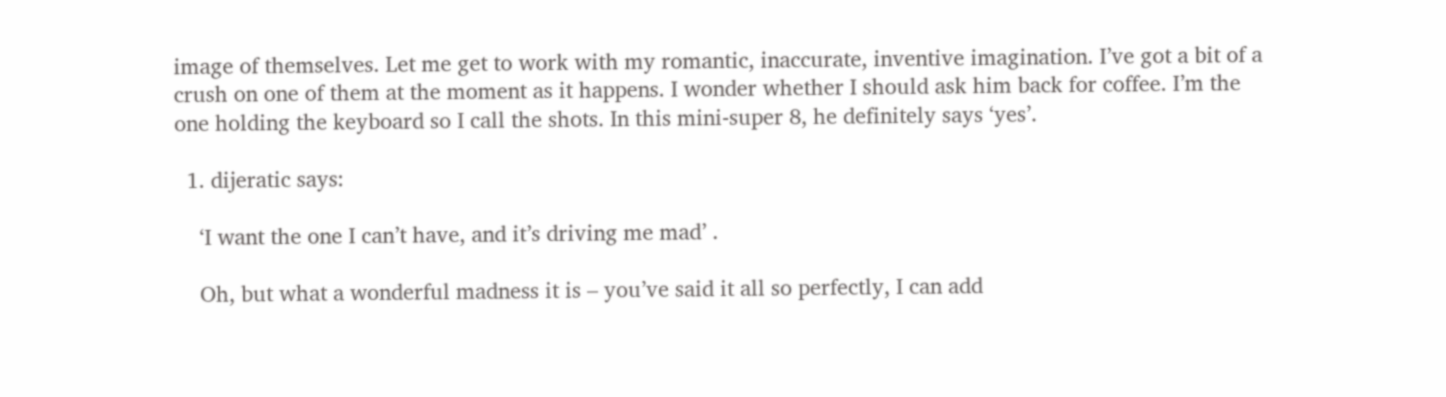image of themselves. Let me get to work with my romantic, inaccurate, inventive imagination. I’ve got a bit of a crush on one of them at the moment as it happens. I wonder whether I should ask him back for coffee. I’m the one holding the keyboard so I call the shots. In this mini-super 8, he definitely says ‘yes’.

  1. dijeratic says:

    ‘I want the one I can’t have, and it’s driving me mad’ .

    Oh, but what a wonderful madness it is – you’ve said it all so perfectly, I can add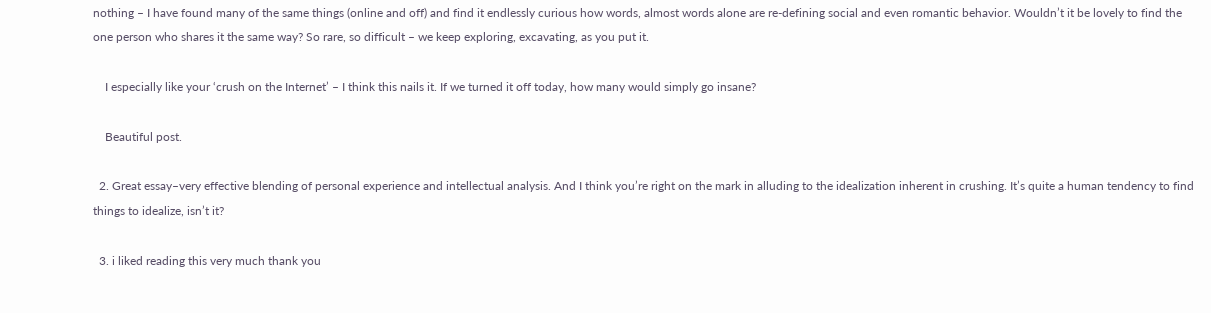nothing – I have found many of the same things (online and off) and find it endlessly curious how words, almost words alone are re-defining social and even romantic behavior. Wouldn’t it be lovely to find the one person who shares it the same way? So rare, so difficult – we keep exploring, excavating, as you put it.

    I especially like your ‘crush on the Internet’ – I think this nails it. If we turned it off today, how many would simply go insane?

    Beautiful post.

  2. Great essay–very effective blending of personal experience and intellectual analysis. And I think you’re right on the mark in alluding to the idealization inherent in crushing. It’s quite a human tendency to find things to idealize, isn’t it?

  3. i liked reading this very much thank you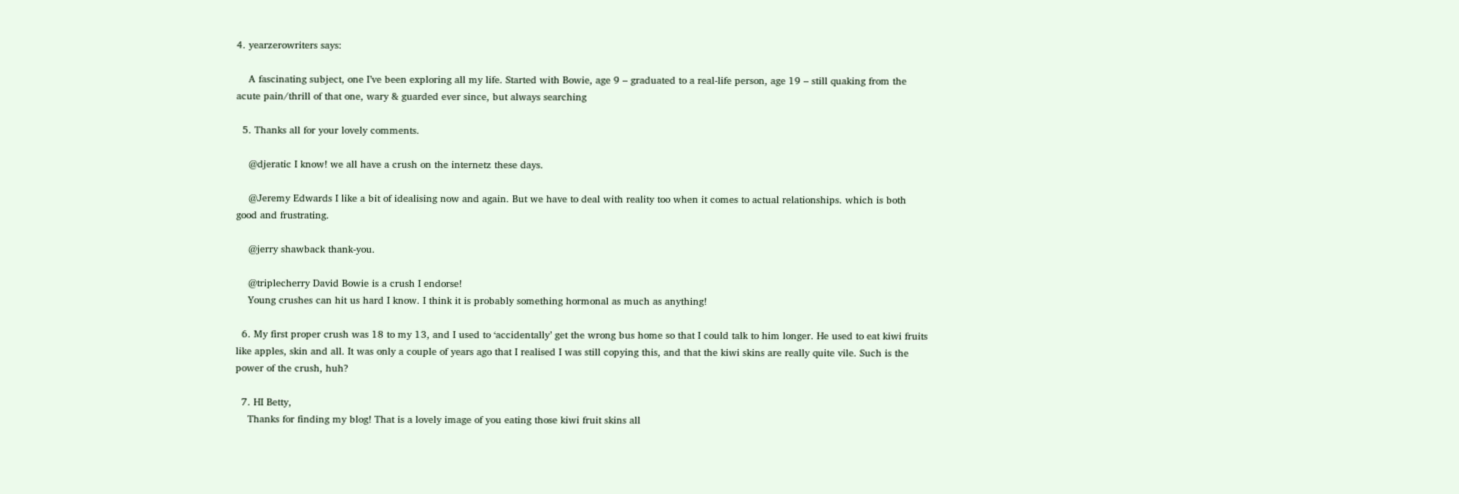4. yearzerowriters says:

    A fascinating subject, one I’ve been exploring all my life. Started with Bowie, age 9 – graduated to a real-life person, age 19 – still quaking from the acute pain/thrill of that one, wary & guarded ever since, but always searching

  5. Thanks all for your lovely comments.

    @djeratic I know! we all have a crush on the internetz these days.

    @Jeremy Edwards I like a bit of idealising now and again. But we have to deal with reality too when it comes to actual relationships. which is both good and frustrating.

    @jerry shawback thank-you.

    @triplecherry David Bowie is a crush I endorse!
    Young crushes can hit us hard I know. I think it is probably something hormonal as much as anything!

  6. My first proper crush was 18 to my 13, and I used to ‘accidentally’ get the wrong bus home so that I could talk to him longer. He used to eat kiwi fruits like apples, skin and all. It was only a couple of years ago that I realised I was still copying this, and that the kiwi skins are really quite vile. Such is the power of the crush, huh?

  7. HI Betty,
    Thanks for finding my blog! That is a lovely image of you eating those kiwi fruit skins all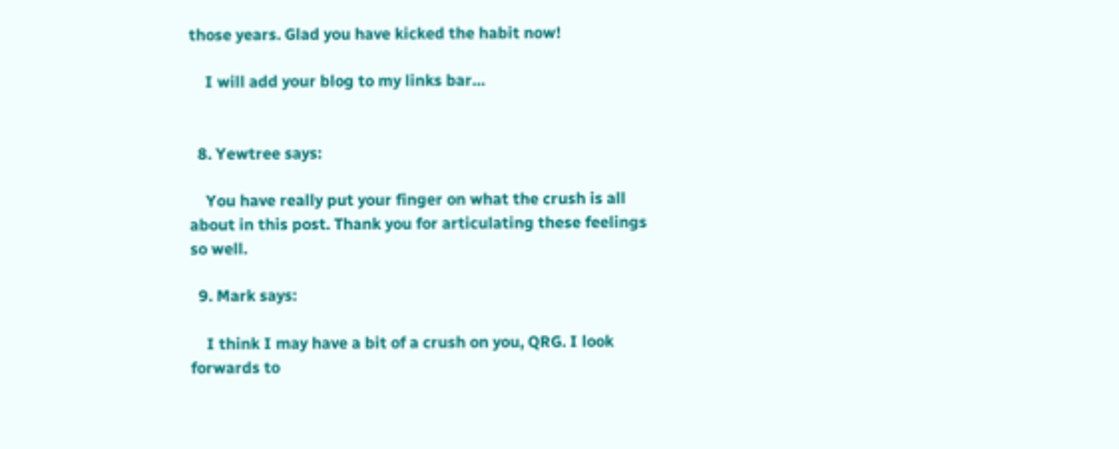those years. Glad you have kicked the habit now!

    I will add your blog to my links bar…


  8. Yewtree says:

    You have really put your finger on what the crush is all about in this post. Thank you for articulating these feelings so well.

  9. Mark says:

    I think I may have a bit of a crush on you, QRG. I look forwards to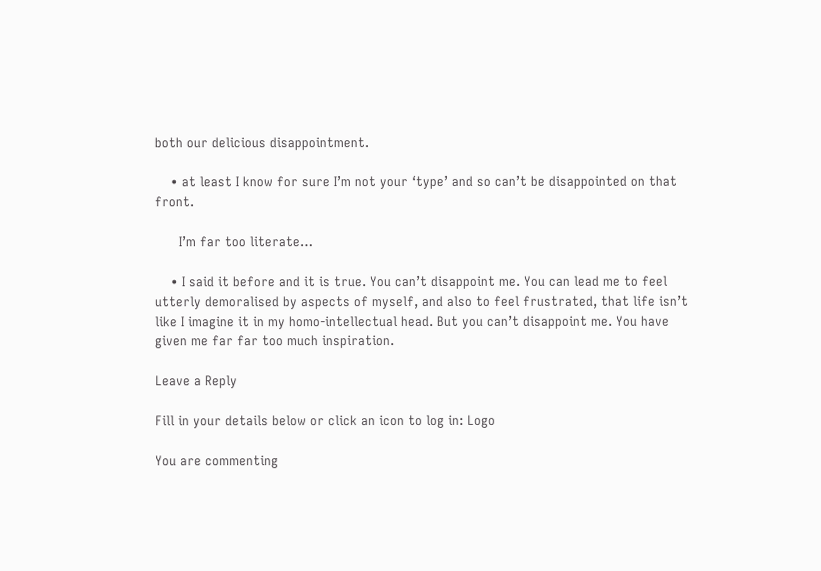both our delicious disappointment.

    • at least I know for sure I’m not your ‘type’ and so can’t be disappointed on that front.

      I’m far too literate…

    • I said it before and it is true. You can’t disappoint me. You can lead me to feel utterly demoralised by aspects of myself, and also to feel frustrated, that life isn’t like I imagine it in my homo-intellectual head. But you can’t disappoint me. You have given me far far too much inspiration.

Leave a Reply

Fill in your details below or click an icon to log in: Logo

You are commenting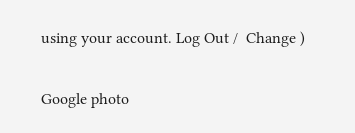using your account. Log Out /  Change )

Google photo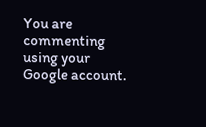You are commenting using your Google account.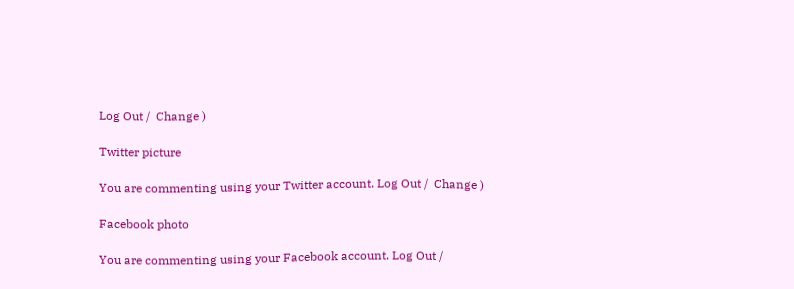Log Out /  Change )

Twitter picture

You are commenting using your Twitter account. Log Out /  Change )

Facebook photo

You are commenting using your Facebook account. Log Out /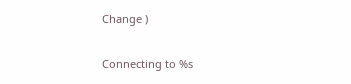Change )

Connecting to %s